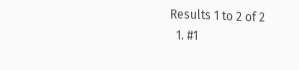Results 1 to 2 of 2
  1. #1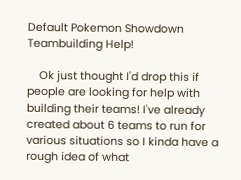Default Pokemon Showdown Teambuilding Help!

    Ok just thought I'd drop this if people are looking for help with building their teams! I've already created about 6 teams to run for various situations so I kinda have a rough idea of what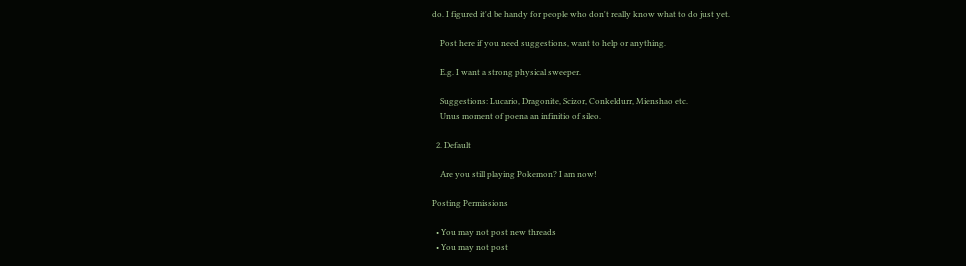do. I figured it'd be handy for people who don't really know what to do just yet.

    Post here if you need suggestions, want to help or anything.

    E.g. I want a strong physical sweeper.

    Suggestions: Lucario, Dragonite, Scizor, Conkeldurr, Mienshao etc.
    Unus moment of poena an infinitio of sileo.

  2. Default

    Are you still playing Pokemon? I am now!

Posting Permissions

  • You may not post new threads
  • You may not post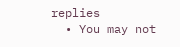replies
  • You may not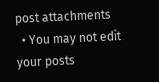post attachments
  • You may not edit your posts